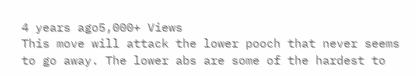4 years ago5,000+ Views
This move will attack the lower pooch that never seems to go away. The lower abs are some of the hardest to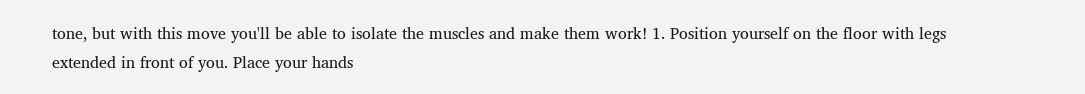tone, but with this move you'll be able to isolate the muscles and make them work! 1. Position yourself on the floor with legs extended in front of you. Place your hands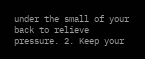under the small of your back to relieve pressure. 2. Keep your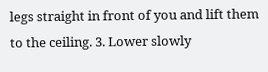legs straight in front of you and lift them to the ceiling. 3. Lower slowly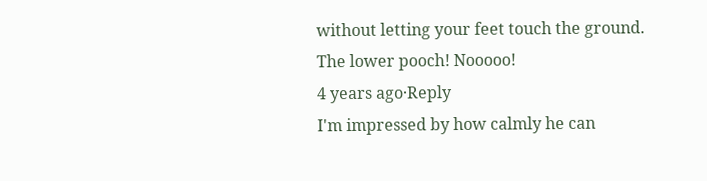without letting your feet touch the ground.
The lower pooch! Nooooo!
4 years ago·Reply
I'm impressed by how calmly he can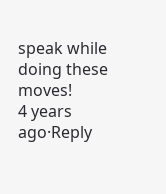speak while doing these moves!
4 years ago·Reply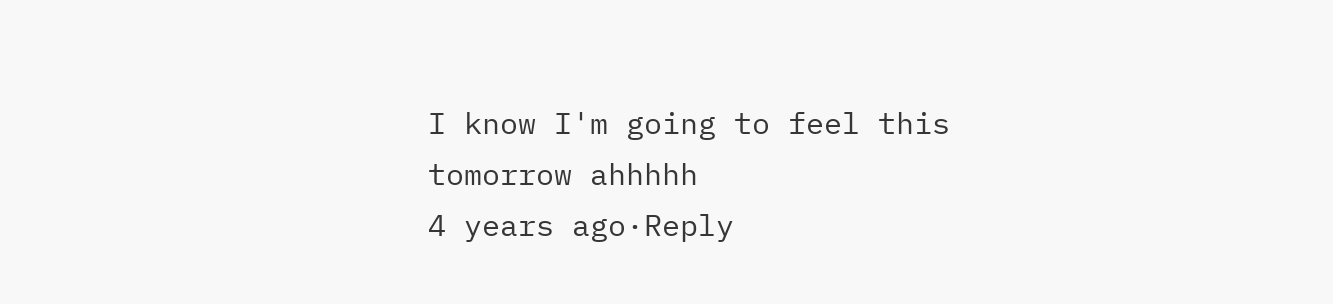I know I'm going to feel this tomorrow ahhhhh
4 years ago·Reply